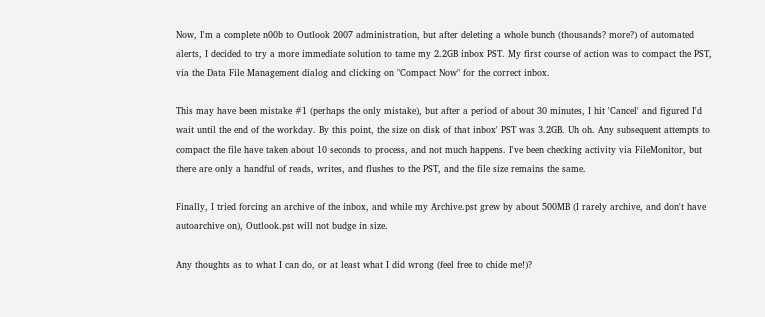Now, I'm a complete n00b to Outlook 2007 administration, but after deleting a whole bunch (thousands? more?) of automated alerts, I decided to try a more immediate solution to tame my 2.2GB inbox PST. My first course of action was to compact the PST, via the Data File Management dialog and clicking on "Compact Now" for the correct inbox.

This may have been mistake #1 (perhaps the only mistake), but after a period of about 30 minutes, I hit 'Cancel' and figured I'd wait until the end of the workday. By this point, the size on disk of that inbox' PST was 3.2GB. Uh oh. Any subsequent attempts to compact the file have taken about 10 seconds to process, and not much happens. I've been checking activity via FileMonitor, but there are only a handful of reads, writes, and flushes to the PST, and the file size remains the same.

Finally, I tried forcing an archive of the inbox, and while my Archive.pst grew by about 500MB (I rarely archive, and don't have autoarchive on), Outlook.pst will not budge in size.

Any thoughts as to what I can do, or at least what I did wrong (feel free to chide me!)?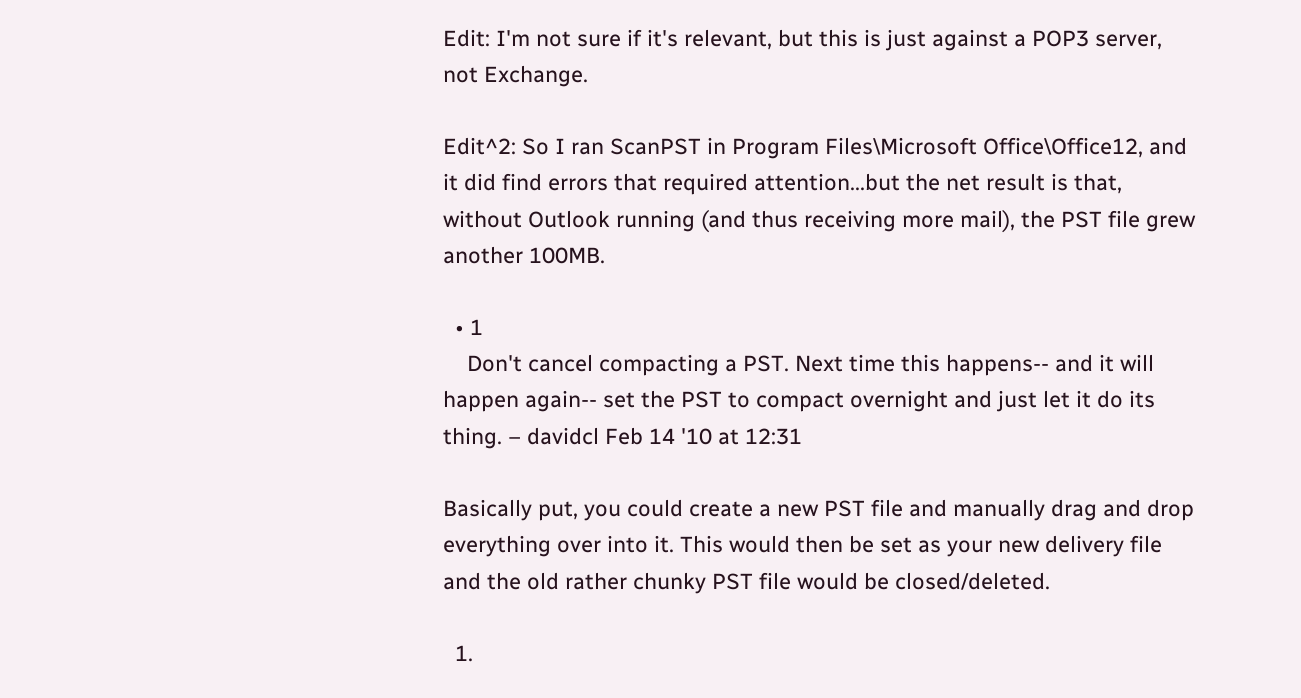Edit: I'm not sure if it's relevant, but this is just against a POP3 server, not Exchange.

Edit^2: So I ran ScanPST in Program Files\Microsoft Office\Office12, and it did find errors that required attention...but the net result is that, without Outlook running (and thus receiving more mail), the PST file grew another 100MB.

  • 1
    Don't cancel compacting a PST. Next time this happens-- and it will happen again-- set the PST to compact overnight and just let it do its thing. – davidcl Feb 14 '10 at 12:31

Basically put, you could create a new PST file and manually drag and drop everything over into it. This would then be set as your new delivery file and the old rather chunky PST file would be closed/deleted.

  1.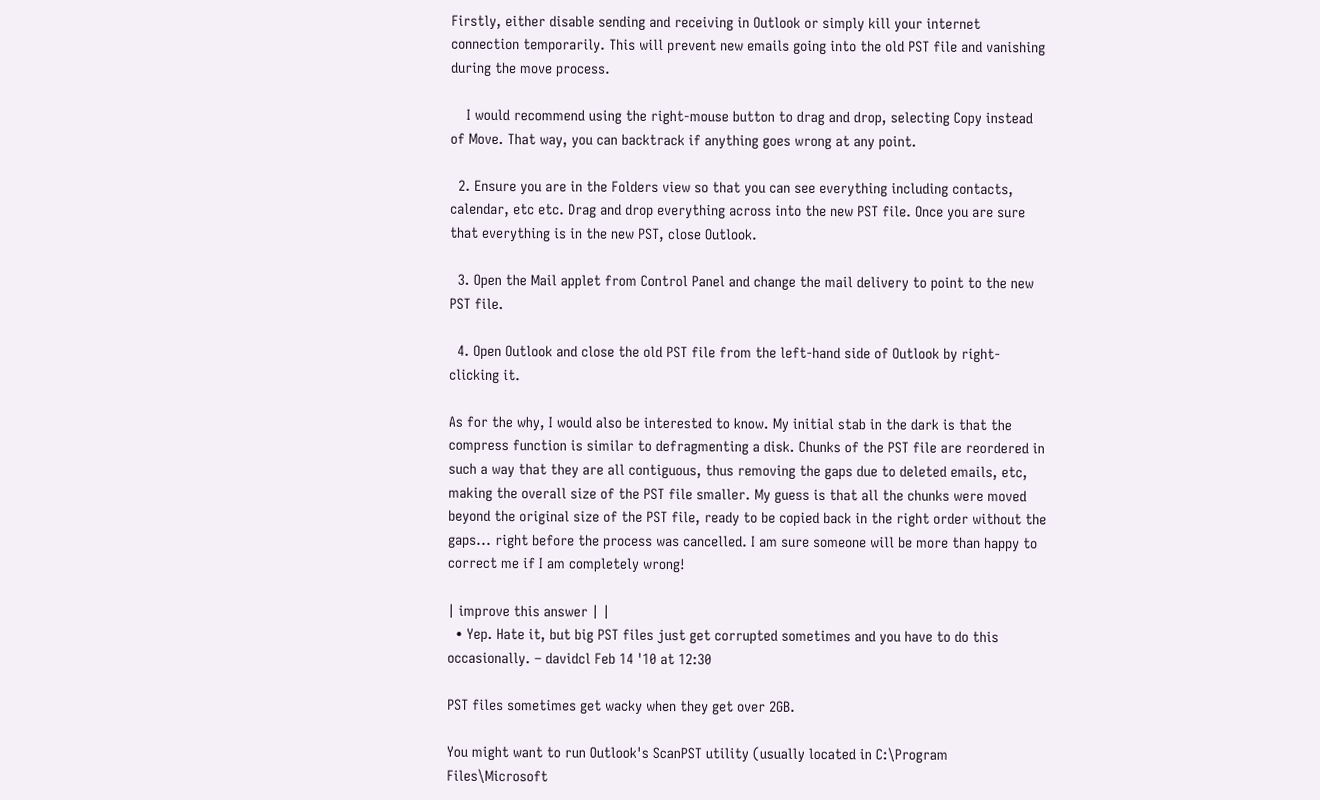Firstly, either disable sending and receiving in Outlook or simply kill your internet connection temporarily. This will prevent new emails going into the old PST file and vanishing during the move process.

    I would recommend using the right-mouse button to drag and drop, selecting Copy instead of Move. That way, you can backtrack if anything goes wrong at any point.

  2. Ensure you are in the Folders view so that you can see everything including contacts, calendar, etc etc. Drag and drop everything across into the new PST file. Once you are sure that everything is in the new PST, close Outlook.

  3. Open the Mail applet from Control Panel and change the mail delivery to point to the new PST file.

  4. Open Outlook and close the old PST file from the left-hand side of Outlook by right-clicking it.

As for the why, I would also be interested to know. My initial stab in the dark is that the compress function is similar to defragmenting a disk. Chunks of the PST file are reordered in such a way that they are all contiguous, thus removing the gaps due to deleted emails, etc, making the overall size of the PST file smaller. My guess is that all the chunks were moved beyond the original size of the PST file, ready to be copied back in the right order without the gaps... right before the process was cancelled. I am sure someone will be more than happy to correct me if I am completely wrong!

| improve this answer | |
  • Yep. Hate it, but big PST files just get corrupted sometimes and you have to do this occasionally. – davidcl Feb 14 '10 at 12:30

PST files sometimes get wacky when they get over 2GB.

You might want to run Outlook's ScanPST utility (usually located in C:\Program Files\Microsoft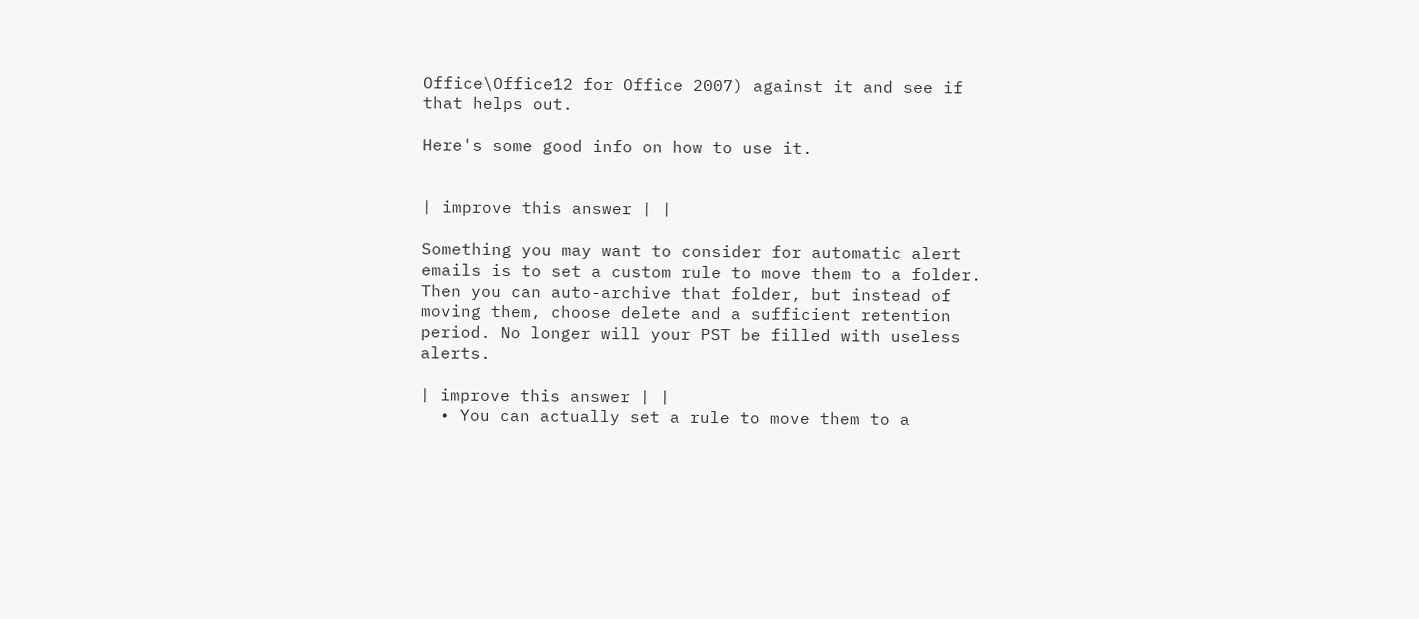Office\Office12 for Office 2007) against it and see if that helps out.

Here's some good info on how to use it.


| improve this answer | |

Something you may want to consider for automatic alert emails is to set a custom rule to move them to a folder. Then you can auto-archive that folder, but instead of moving them, choose delete and a sufficient retention period. No longer will your PST be filled with useless alerts.

| improve this answer | |
  • You can actually set a rule to move them to a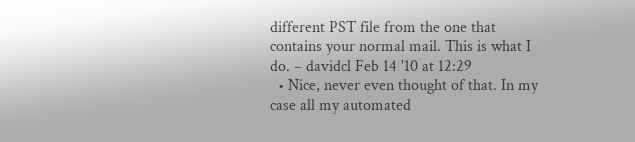different PST file from the one that contains your normal mail. This is what I do. – davidcl Feb 14 '10 at 12:29
  • Nice, never even thought of that. In my case all my automated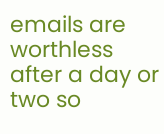emails are worthless after a day or two so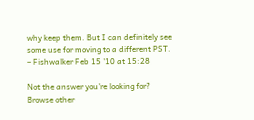why keep them. But I can definitely see some use for moving to a different PST. – Fishwalker Feb 15 '10 at 15:28

Not the answer you're looking for? Browse other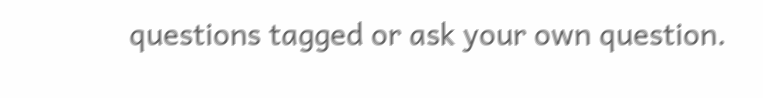questions tagged or ask your own question.